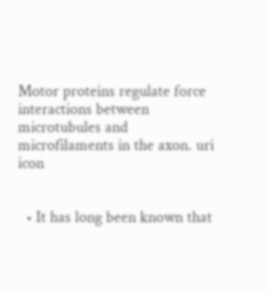Motor proteins regulate force interactions between microtubules and microfilaments in the axon. uri icon


  • It has long been known that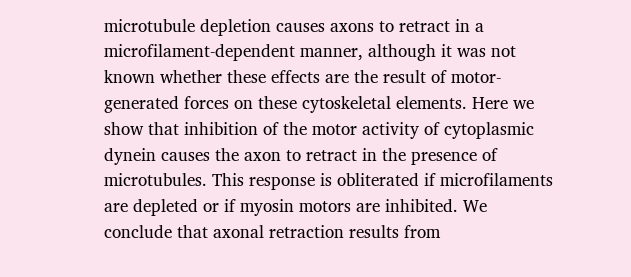microtubule depletion causes axons to retract in a microfilament-dependent manner, although it was not known whether these effects are the result of motor-generated forces on these cytoskeletal elements. Here we show that inhibition of the motor activity of cytoplasmic dynein causes the axon to retract in the presence of microtubules. This response is obliterated if microfilaments are depleted or if myosin motors are inhibited. We conclude that axonal retraction results from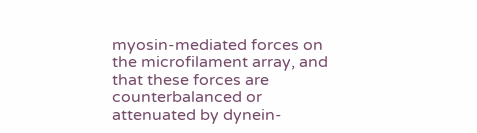myosin-mediated forces on the microfilament array, and that these forces are counterbalanced or attenuated by dynein-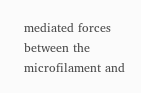mediated forces between the microfilament and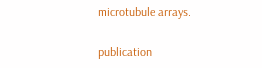microtubule arrays.

publication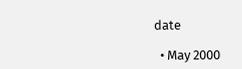date

  • May 2000